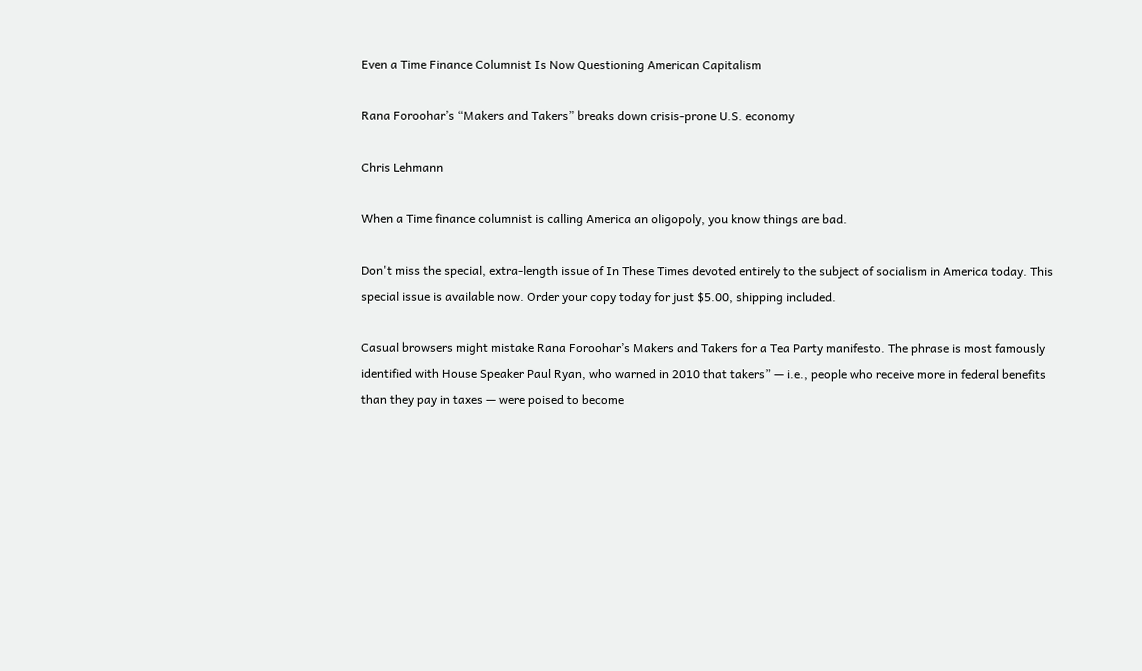Even a Time Finance Columnist Is Now Questioning American Capitalism

Rana Foroohar’s “Makers and Takers” breaks down crisis-prone U.S. economy

Chris Lehmann

When a Time finance columnist is calling America an oligopoly, you know things are bad.

Don't miss the special, extra-length issue of In These Times devoted entirely to the subject of socialism in America today. This special issue is available now. Order your copy today for just $5.00, shipping included.

Casual browsers might mistake Rana Foroohar’s Makers and Takers for a Tea Party manifesto. The phrase is most famously identified with House Speaker Paul Ryan, who warned in 2010 that takers” — i.e., people who receive more in federal benefits than they pay in taxes — were poised to become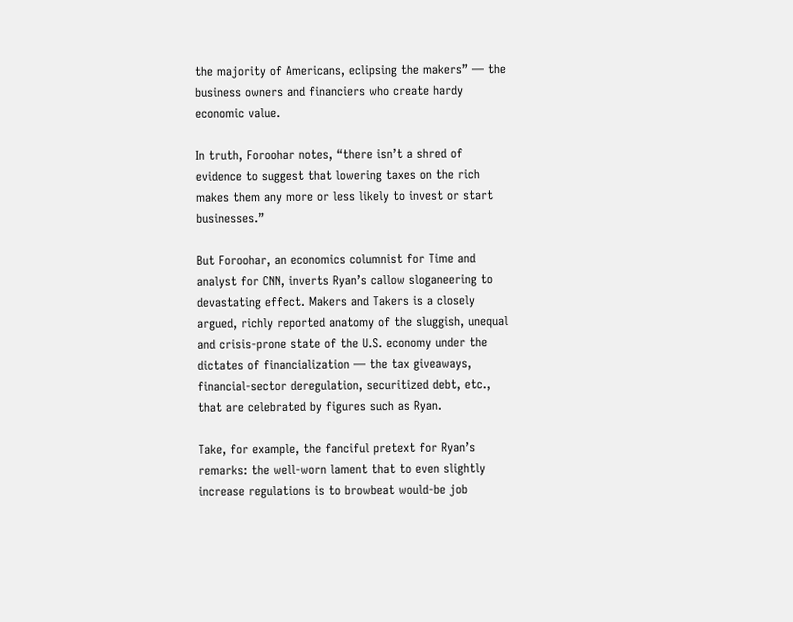the majority of Americans, eclipsing the makers” — the business owners and financiers who create hardy economic value.

In truth, Foroohar notes, “there isn’t a shred of evidence to suggest that lowering taxes on the rich makes them any more or less likely to invest or start businesses.”

But Foroohar, an economics columnist for Time and analyst for CNN, inverts Ryan’s callow sloganeering to devastating effect. Makers and Takers is a closely argued, richly reported anatomy of the sluggish, unequal and crisis-prone state of the U.S. economy under the dictates of financialization — the tax giveaways, financial-sector deregulation, securitized debt, etc., that are celebrated by figures such as Ryan.

Take, for example, the fanciful pretext for Ryan’s remarks: the well-worn lament that to even slightly increase regulations is to browbeat would-be job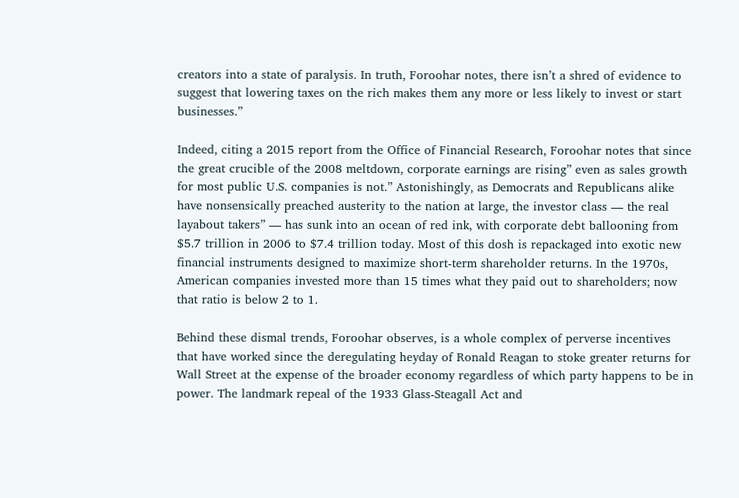creators into a state of paralysis. In truth, Foroohar notes, there isn’t a shred of evidence to suggest that lowering taxes on the rich makes them any more or less likely to invest or start businesses.”

Indeed, citing a 2015 report from the Office of Financial Research, Foroohar notes that since the great crucible of the 2008 meltdown, corporate earnings are rising” even as sales growth for most public U.S. companies is not.” Astonishingly, as Democrats and Republicans alike have nonsensically preached austerity to the nation at large, the investor class — the real layabout takers” — has sunk into an ocean of red ink, with corporate debt ballooning from $5.7 trillion in 2006 to $7.4 trillion today. Most of this dosh is repackaged into exotic new financial instruments designed to maximize short-term shareholder returns. In the 1970s, American companies invested more than 15 times what they paid out to shareholders; now that ratio is below 2 to 1.

Behind these dismal trends, Foroohar observes, is a whole complex of perverse incentives that have worked since the deregulating heyday of Ronald Reagan to stoke greater returns for Wall Street at the expense of the broader economy regardless of which party happens to be in power. The landmark repeal of the 1933 Glass-Steagall Act and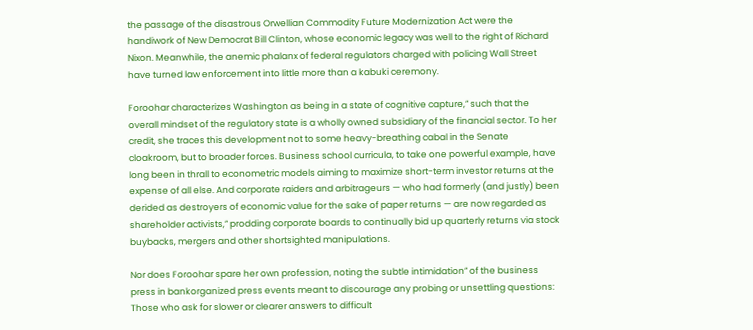the passage of the disastrous Orwellian Commodity Future Modernization Act were the handiwork of New Democrat Bill Clinton, whose economic legacy was well to the right of Richard Nixon. Meanwhile, the anemic phalanx of federal regulators charged with policing Wall Street have turned law enforcement into little more than a kabuki ceremony.

Foroohar characterizes Washington as being in a state of cognitive capture,” such that the overall mindset of the regulatory state is a wholly owned subsidiary of the financial sector. To her credit, she traces this development not to some heavy-breathing cabal in the Senate cloakroom, but to broader forces. Business school curricula, to take one powerful example, have long been in thrall to econometric models aiming to maximize short-term investor returns at the expense of all else. And corporate raiders and arbitrageurs — who had formerly (and justly) been derided as destroyers of economic value for the sake of paper returns — are now regarded as shareholder activists,” prodding corporate boards to continually bid up quarterly returns via stock buybacks, mergers and other shortsighted manipulations.

Nor does Foroohar spare her own profession, noting the subtle intimidation” of the business press in bankorganized press events meant to discourage any probing or unsettling questions: Those who ask for slower or clearer answers to difficult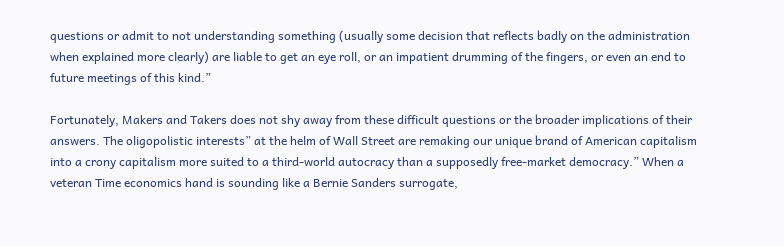questions or admit to not understanding something (usually some decision that reflects badly on the administration when explained more clearly) are liable to get an eye roll, or an impatient drumming of the fingers, or even an end to future meetings of this kind.”

Fortunately, Makers and Takers does not shy away from these difficult questions or the broader implications of their answers. The oligopolistic interests” at the helm of Wall Street are remaking our unique brand of American capitalism into a crony capitalism more suited to a third-world autocracy than a supposedly free-market democracy.” When a veteran Time economics hand is sounding like a Bernie Sanders surrogate,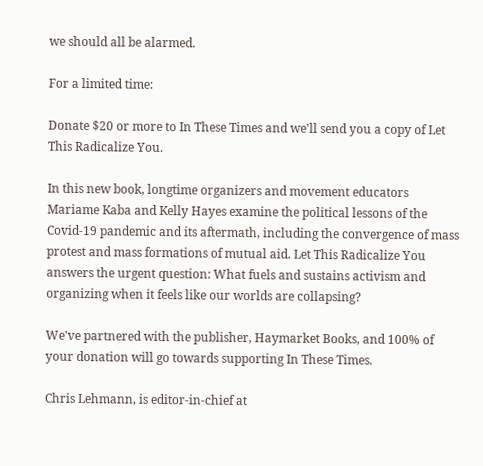we should all be alarmed.

For a limited time:

Donate $20 or more to In These Times and we'll send you a copy of Let This Radicalize You.

In this new book, longtime organizers and movement educators Mariame Kaba and Kelly Hayes examine the political lessons of the Covid-19 pandemic and its aftermath, including the convergence of mass protest and mass formations of mutual aid. Let This Radicalize You answers the urgent question: What fuels and sustains activism and organizing when it feels like our worlds are collapsing?

We've partnered with the publisher, Haymarket Books, and 100% of your donation will go towards supporting In These Times.

Chris Lehmann, is editor-in-chief at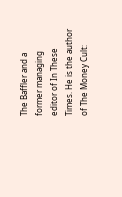The Baffler and a former managing editor of In These Times. He is the author of The Money Cult: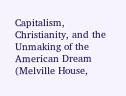Capitalism, Christianity, and the Unmaking of the American Dream (Melville House,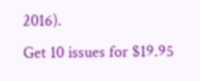2016).
Get 10 issues for $19.95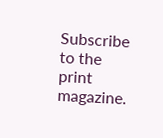Subscribe to the print magazine.